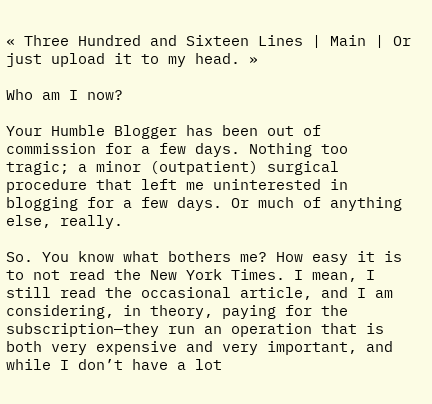« Three Hundred and Sixteen Lines | Main | Or just upload it to my head. »

Who am I now?

Your Humble Blogger has been out of commission for a few days. Nothing too tragic; a minor (outpatient) surgical procedure that left me uninterested in blogging for a few days. Or much of anything else, really.

So. You know what bothers me? How easy it is to not read the New York Times. I mean, I still read the occasional article, and I am considering, in theory, paying for the subscription—they run an operation that is both very expensive and very important, and while I don’t have a lot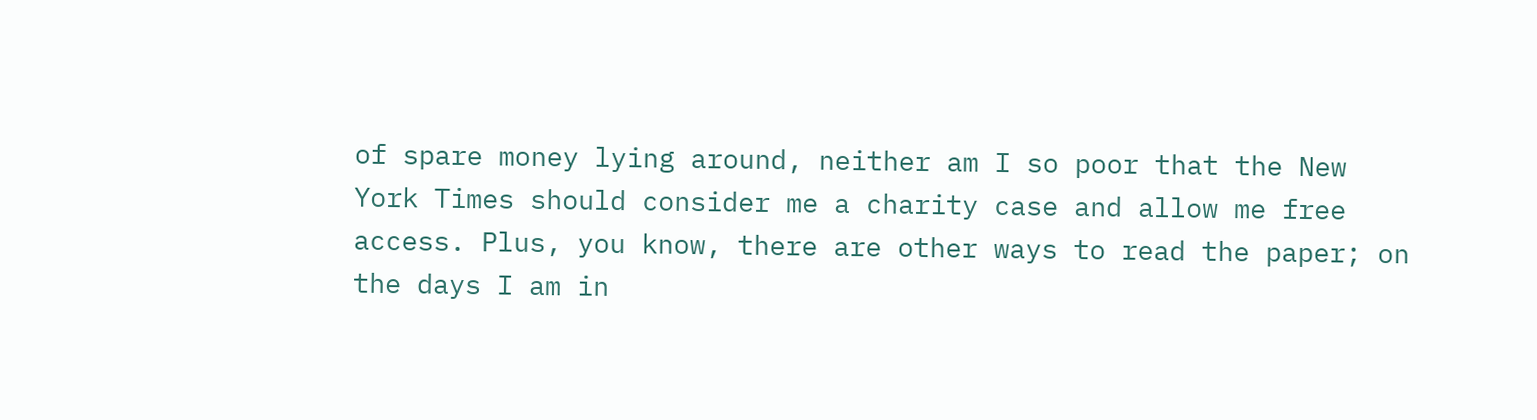of spare money lying around, neither am I so poor that the New York Times should consider me a charity case and allow me free access. Plus, you know, there are other ways to read the paper; on the days I am in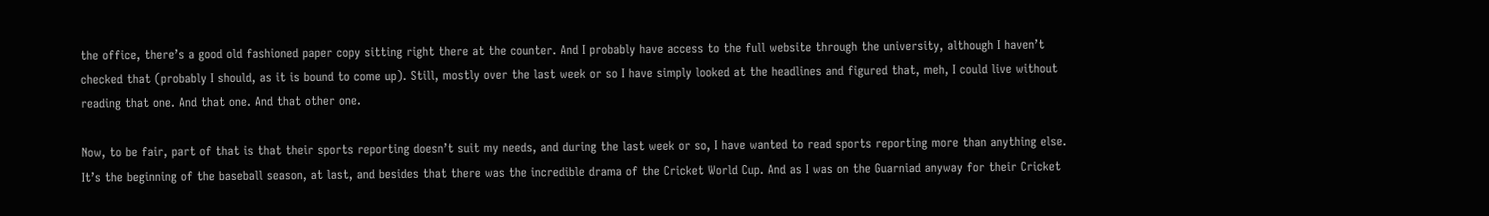the office, there’s a good old fashioned paper copy sitting right there at the counter. And I probably have access to the full website through the university, although I haven’t checked that (probably I should, as it is bound to come up). Still, mostly over the last week or so I have simply looked at the headlines and figured that, meh, I could live without reading that one. And that one. And that other one.

Now, to be fair, part of that is that their sports reporting doesn’t suit my needs, and during the last week or so, I have wanted to read sports reporting more than anything else. It’s the beginning of the baseball season, at last, and besides that there was the incredible drama of the Cricket World Cup. And as I was on the Guarniad anyway for their Cricket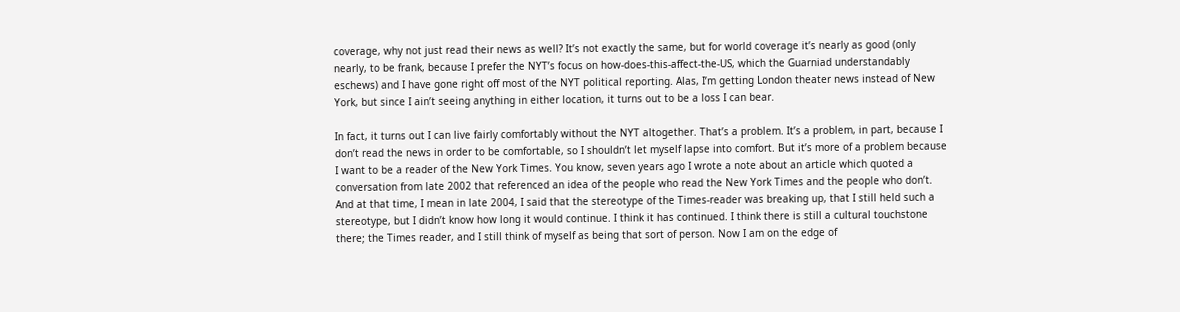coverage, why not just read their news as well? It’s not exactly the same, but for world coverage it’s nearly as good (only nearly, to be frank, because I prefer the NYT’s focus on how-does-this-affect-the-US, which the Guarniad understandably eschews) and I have gone right off most of the NYT political reporting. Alas, I’m getting London theater news instead of New York, but since I ain’t seeing anything in either location, it turns out to be a loss I can bear.

In fact, it turns out I can live fairly comfortably without the NYT altogether. That’s a problem. It’s a problem, in part, because I don’t read the news in order to be comfortable, so I shouldn’t let myself lapse into comfort. But it’s more of a problem because I want to be a reader of the New York Times. You know, seven years ago I wrote a note about an article which quoted a conversation from late 2002 that referenced an idea of the people who read the New York Times and the people who don’t. And at that time, I mean in late 2004, I said that the stereotype of the Times-reader was breaking up, that I still held such a stereotype, but I didn’t know how long it would continue. I think it has continued. I think there is still a cultural touchstone there; the Times reader, and I still think of myself as being that sort of person. Now I am on the edge of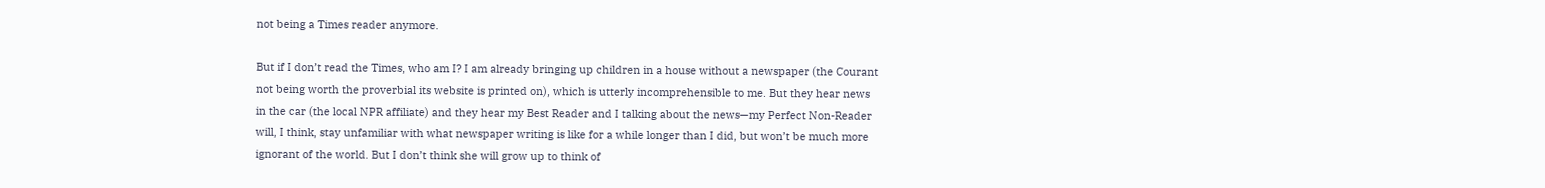not being a Times reader anymore.

But if I don’t read the Times, who am I? I am already bringing up children in a house without a newspaper (the Courant not being worth the proverbial its website is printed on), which is utterly incomprehensible to me. But they hear news in the car (the local NPR affiliate) and they hear my Best Reader and I talking about the news—my Perfect Non-Reader will, I think, stay unfamiliar with what newspaper writing is like for a while longer than I did, but won’t be much more ignorant of the world. But I don’t think she will grow up to think of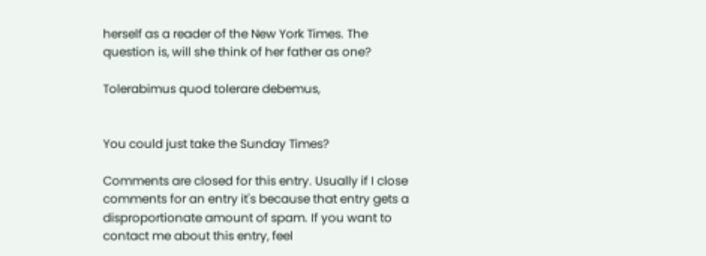herself as a reader of the New York Times. The question is, will she think of her father as one?

Tolerabimus quod tolerare debemus,


You could just take the Sunday Times?

Comments are closed for this entry. Usually if I close comments for an entry it's because that entry gets a disproportionate amount of spam. If you want to contact me about this entry, feel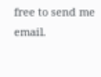free to send me email.